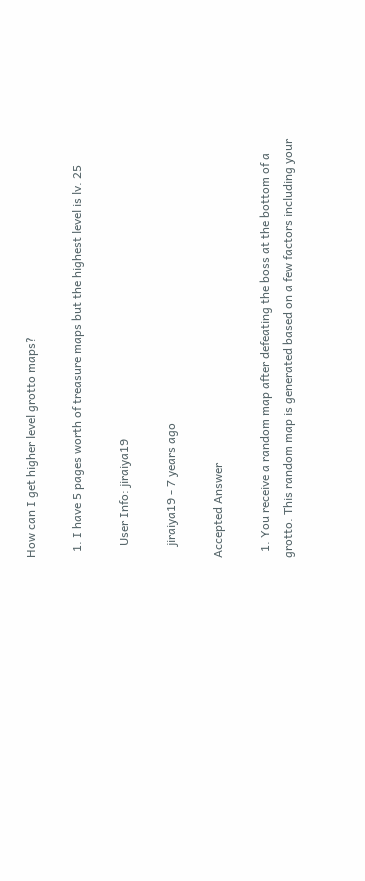How can I get higher level grotto maps?

  1. I have 5 pages worth of treasure maps but the highest level is lv. 25

    User Info: jiraiya19

    jiraiya19 - 7 years ago

Accepted Answer

  1. You receive a random map after defeating the boss at the bottom of a grotto. This random map is generated based on a few factors including your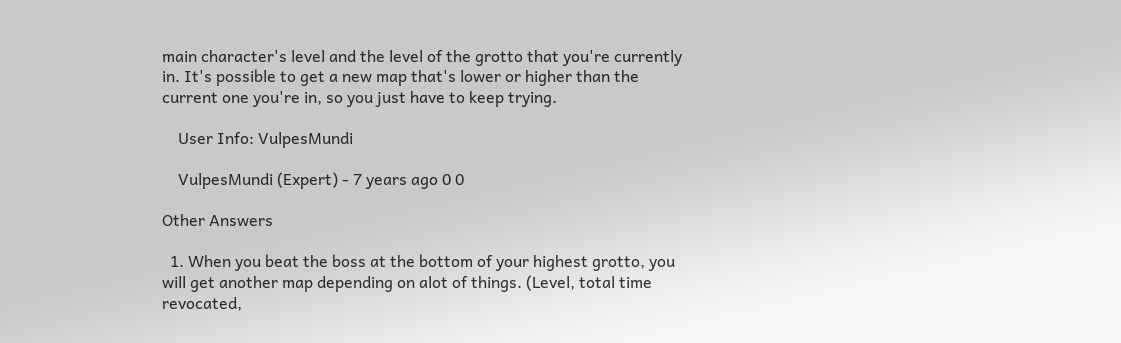main character's level and the level of the grotto that you're currently in. It's possible to get a new map that's lower or higher than the current one you're in, so you just have to keep trying.

    User Info: VulpesMundi

    VulpesMundi (Expert) - 7 years ago 0 0

Other Answers

  1. When you beat the boss at the bottom of your highest grotto, you will get another map depending on alot of things. (Level, total time revocated,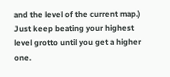and the level of the current map.) Just keep beating your highest level grotto until you get a higher one.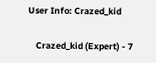User Info: Crazed_kid

    Crazed_kid (Expert) - 7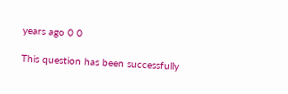years ago 0 0

This question has been successfully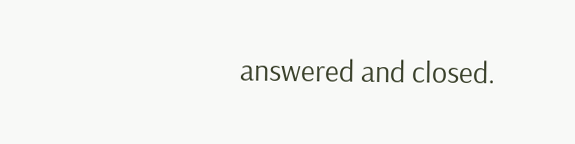answered and closed.